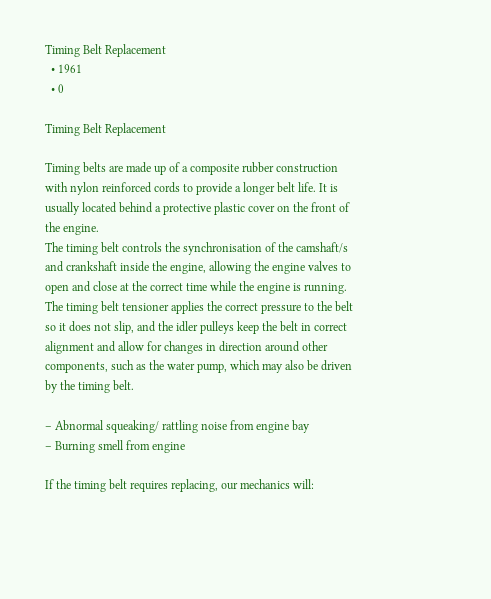Timing Belt Replacement
  • 1961
  • 0

Timing Belt Replacement

Timing belts are made up of a composite rubber construction with nylon reinforced cords to provide a longer belt life. It is usually located behind a protective plastic cover on the front of the engine.
The timing belt controls the synchronisation of the camshaft/s and crankshaft inside the engine, allowing the engine valves to open and close at the correct time while the engine is running.
The timing belt tensioner applies the correct pressure to the belt so it does not slip, and the idler pulleys keep the belt in correct alignment and allow for changes in direction around other components, such as the water pump, which may also be driven by the timing belt.

– Abnormal squeaking/ rattling noise from engine bay
– Burning smell from engine

If the timing belt requires replacing, our mechanics will: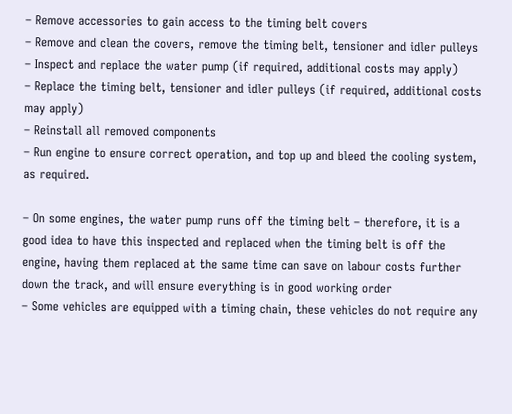– Remove accessories to gain access to the timing belt covers
– Remove and clean the covers, remove the timing belt, tensioner and idler pulleys
– Inspect and replace the water pump (if required, additional costs may apply)
– Replace the timing belt, tensioner and idler pulleys (if required, additional costs may apply)
– Reinstall all removed components
– Run engine to ensure correct operation, and top up and bleed the cooling system, as required.

– On some engines, the water pump runs off the timing belt – therefore, it is a good idea to have this inspected and replaced when the timing belt is off the engine, having them replaced at the same time can save on labour costs further down the track, and will ensure everything is in good working order
– Some vehicles are equipped with a timing chain, these vehicles do not require any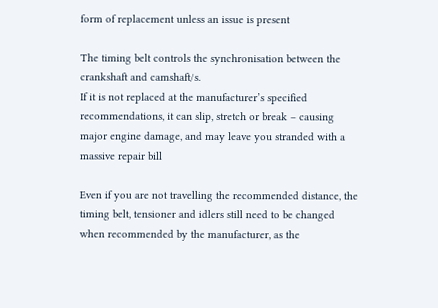form of replacement unless an issue is present

The timing belt controls the synchronisation between the crankshaft and camshaft/s.
If it is not replaced at the manufacturer’s specified recommendations, it can slip, stretch or break – causing major engine damage, and may leave you stranded with a massive repair bill

Even if you are not travelling the recommended distance, the timing belt, tensioner and idlers still need to be changed when recommended by the manufacturer, as the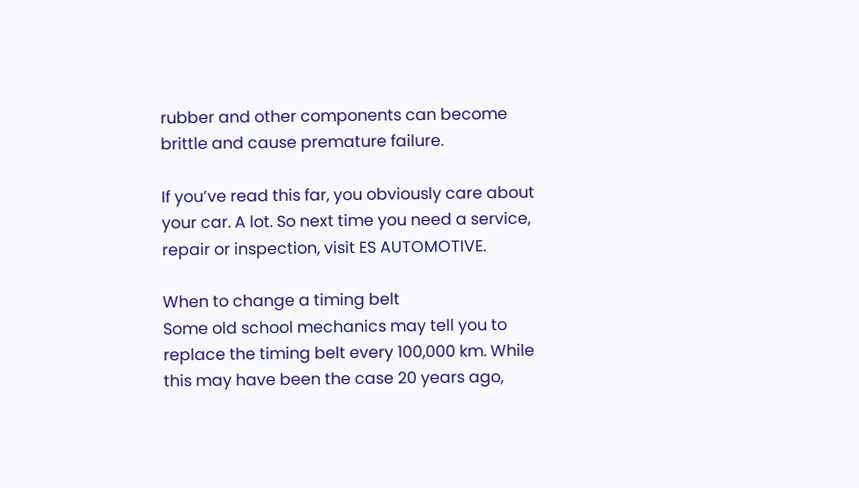rubber and other components can become brittle and cause premature failure.

If you’ve read this far, you obviously care about your car. A lot. So next time you need a service, repair or inspection, visit ES AUTOMOTIVE.

When to change a timing belt
Some old school mechanics may tell you to replace the timing belt every 100,000 km. While this may have been the case 20 years ago,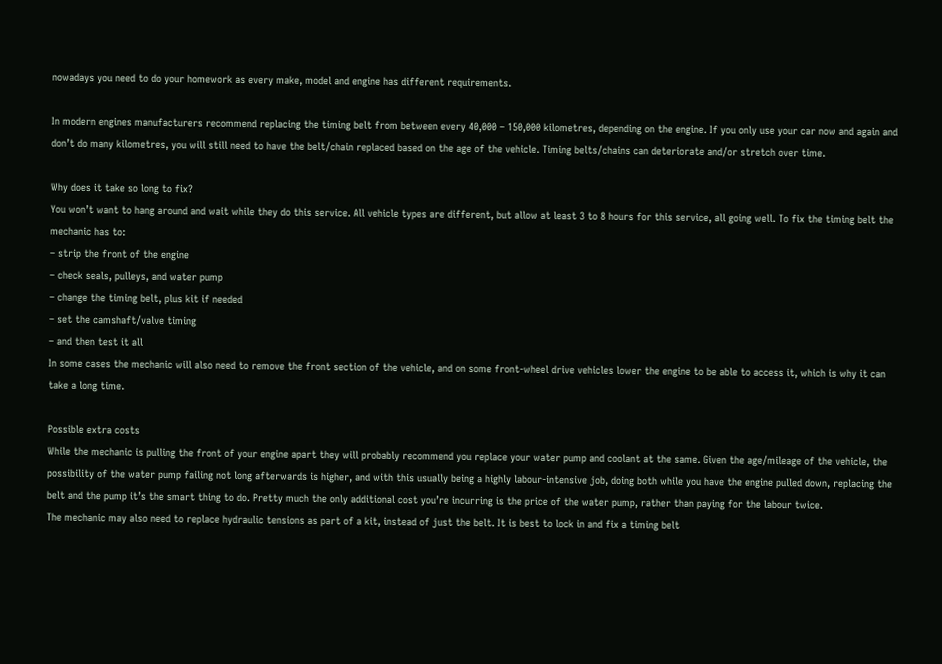nowadays you need to do your homework as every make, model and engine has different requirements.

In modern engines manufacturers recommend replacing the timing belt from between every 40,000 – 150,000 kilometres, depending on the engine. If you only use your car now and again and don’t do many kilometres, you will still need to have the belt/chain replaced based on the age of the vehicle. Timing belts/chains can deteriorate and/or stretch over time.

Why does it take so long to fix?
You won’t want to hang around and wait while they do this service. All vehicle types are different, but allow at least 3 to 8 hours for this service, all going well. To fix the timing belt the mechanic has to:
– strip the front of the engine
– check seals, pulleys, and water pump
– change the timing belt, plus kit if needed
– set the camshaft/valve timing
– and then test it all
In some cases the mechanic will also need to remove the front section of the vehicle, and on some front-wheel drive vehicles lower the engine to be able to access it, which is why it can take a long time.

Possible extra costs
While the mechanic is pulling the front of your engine apart they will probably recommend you replace your water pump and coolant at the same. Given the age/mileage of the vehicle, the possibility of the water pump failing not long afterwards is higher, and with this usually being a highly labour-intensive job, doing both while you have the engine pulled down, replacing the belt and the pump it’s the smart thing to do. Pretty much the only additional cost you’re incurring is the price of the water pump, rather than paying for the labour twice.
The mechanic may also need to replace hydraulic tensions as part of a kit, instead of just the belt. It is best to lock in and fix a timing belt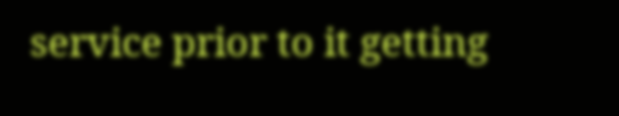service prior to it getting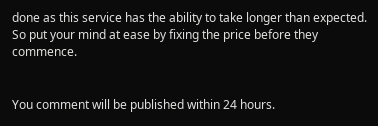done as this service has the ability to take longer than expected. So put your mind at ease by fixing the price before they commence.


You comment will be published within 24 hours.